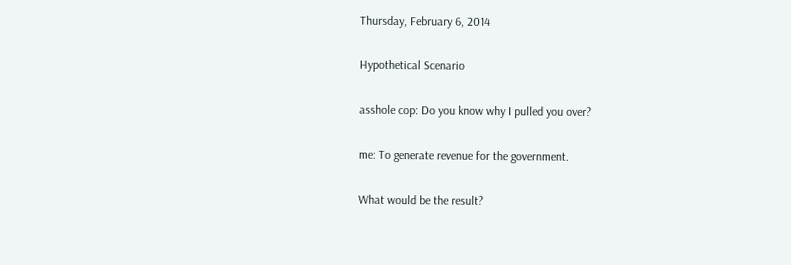Thursday, February 6, 2014

Hypothetical Scenario

asshole cop: Do you know why I pulled you over?

me: To generate revenue for the government.

What would be the result?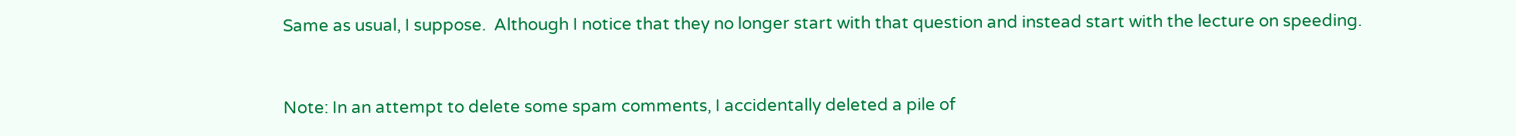Same as usual, I suppose.  Although I notice that they no longer start with that question and instead start with the lecture on speeding.


Note: In an attempt to delete some spam comments, I accidentally deleted a pile of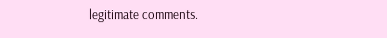legitimate comments.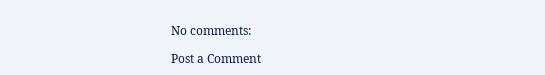No comments:

Post a Comment